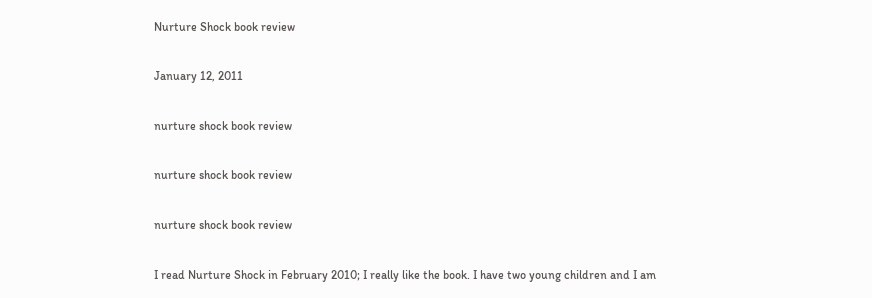Nurture Shock book review

January 12, 2011

nurture shock book review

nurture shock book review

nurture shock book review

I read Nurture Shock in February 2010; I really like the book. I have two young children and I am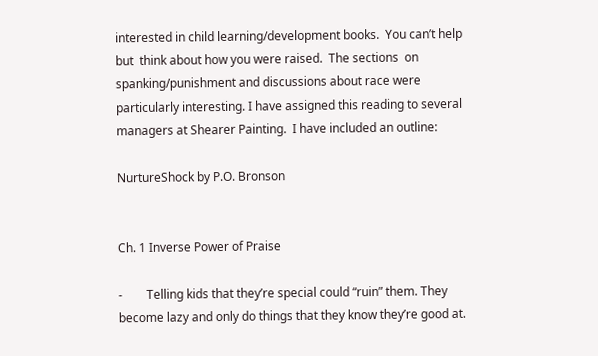interested in child learning/development books.  You can’t help but  think about how you were raised.  The sections  on spanking/punishment and discussions about race were particularly interesting. I have assigned this reading to several managers at Shearer Painting.  I have included an outline:

NurtureShock by P.O. Bronson


Ch. 1 Inverse Power of Praise

-        Telling kids that they’re special could “ruin” them. They become lazy and only do things that they know they’re good at.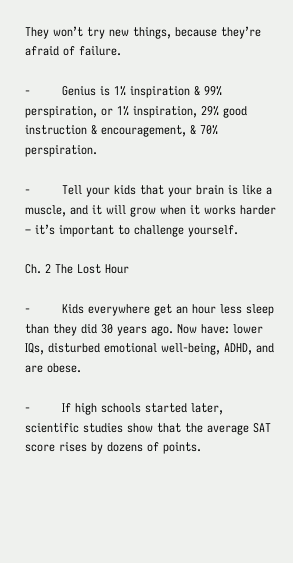They won’t try new things, because they’re afraid of failure.

-        Genius is 1% inspiration & 99% perspiration, or 1% inspiration, 29% good instruction & encouragement, & 70% perspiration.

-        Tell your kids that your brain is like a muscle, and it will grow when it works harder – it’s important to challenge yourself.

Ch. 2 The Lost Hour

-        Kids everywhere get an hour less sleep than they did 30 years ago. Now have: lower IQs, disturbed emotional well-being, ADHD, and are obese.

-        If high schools started later, scientific studies show that the average SAT score rises by dozens of points.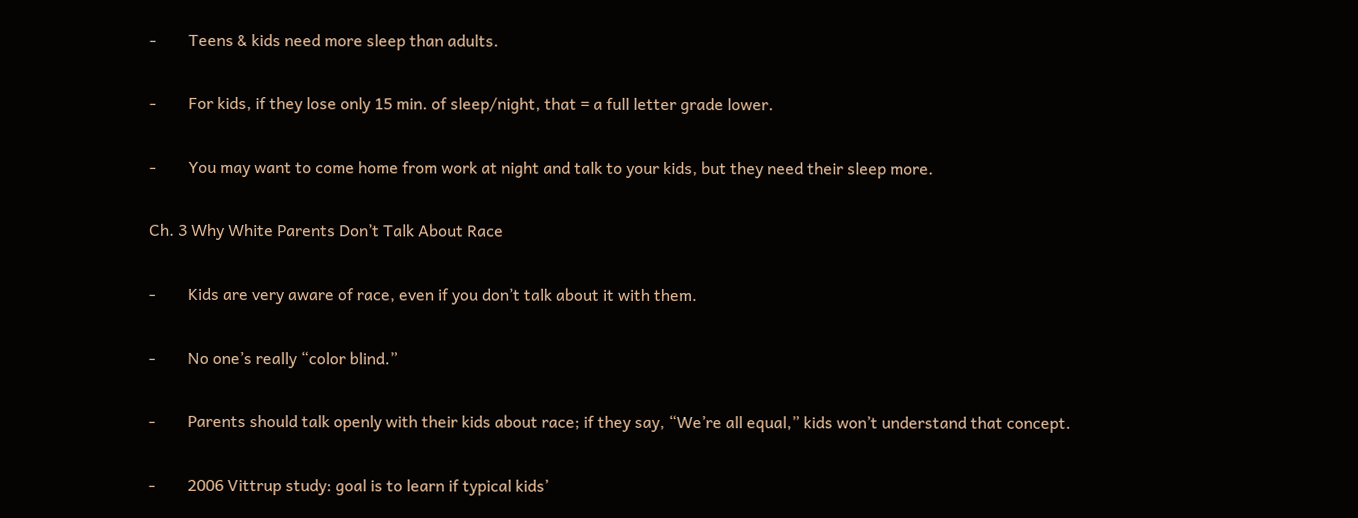-        Teens & kids need more sleep than adults.

-        For kids, if they lose only 15 min. of sleep/night, that = a full letter grade lower.

-        You may want to come home from work at night and talk to your kids, but they need their sleep more.

Ch. 3 Why White Parents Don’t Talk About Race

-        Kids are very aware of race, even if you don’t talk about it with them.

-        No one’s really “color blind.”

-        Parents should talk openly with their kids about race; if they say, “We’re all equal,” kids won’t understand that concept.

-        2006 Vittrup study: goal is to learn if typical kids’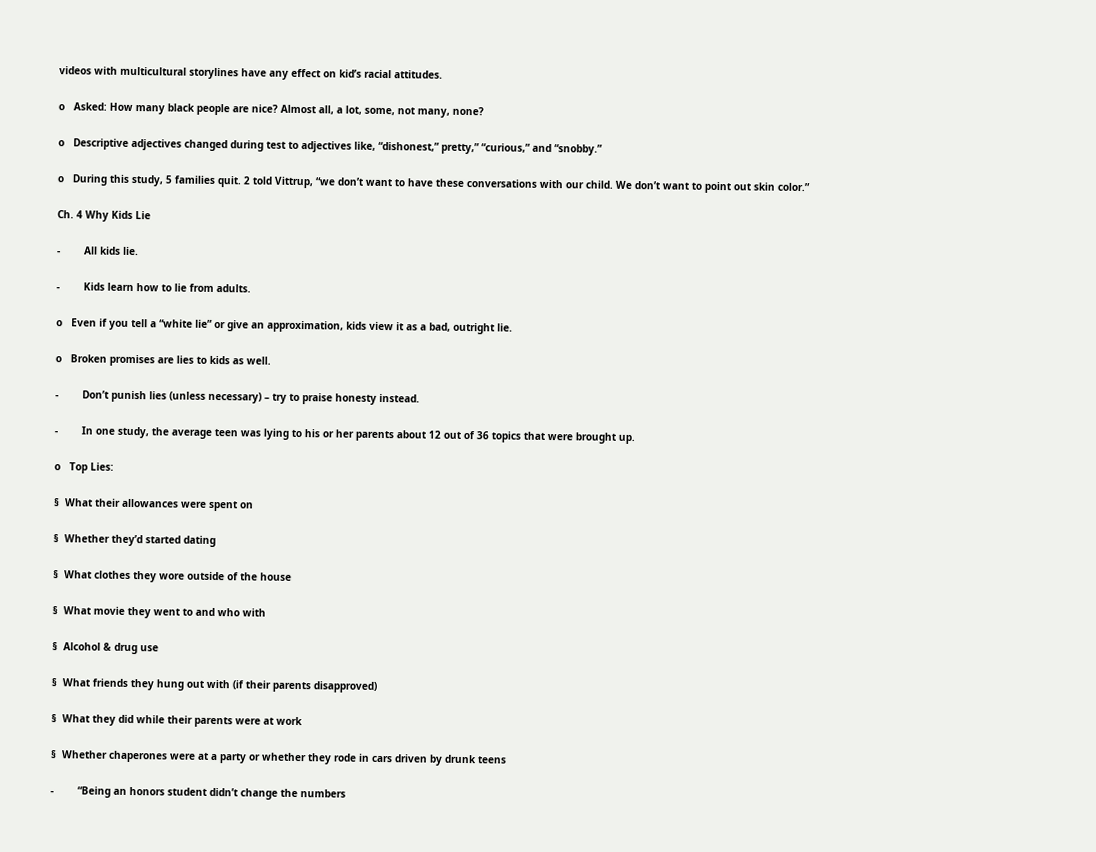videos with multicultural storylines have any effect on kid’s racial attitudes.

o   Asked: How many black people are nice? Almost all, a lot, some, not many, none?

o   Descriptive adjectives changed during test to adjectives like, “dishonest,” pretty,” “curious,” and “snobby.”

o   During this study, 5 families quit. 2 told Vittrup, “we don’t want to have these conversations with our child. We don’t want to point out skin color.”

Ch. 4 Why Kids Lie

-        All kids lie.

-        Kids learn how to lie from adults.

o   Even if you tell a “white lie” or give an approximation, kids view it as a bad, outright lie.

o   Broken promises are lies to kids as well.

-        Don’t punish lies (unless necessary) – try to praise honesty instead.

-        In one study, the average teen was lying to his or her parents about 12 out of 36 topics that were brought up.

o   Top Lies:

§  What their allowances were spent on

§  Whether they’d started dating

§  What clothes they wore outside of the house

§  What movie they went to and who with

§  Alcohol & drug use

§  What friends they hung out with (if their parents disapproved)

§  What they did while their parents were at work

§  Whether chaperones were at a party or whether they rode in cars driven by drunk teens

-        “Being an honors student didn’t change the numbers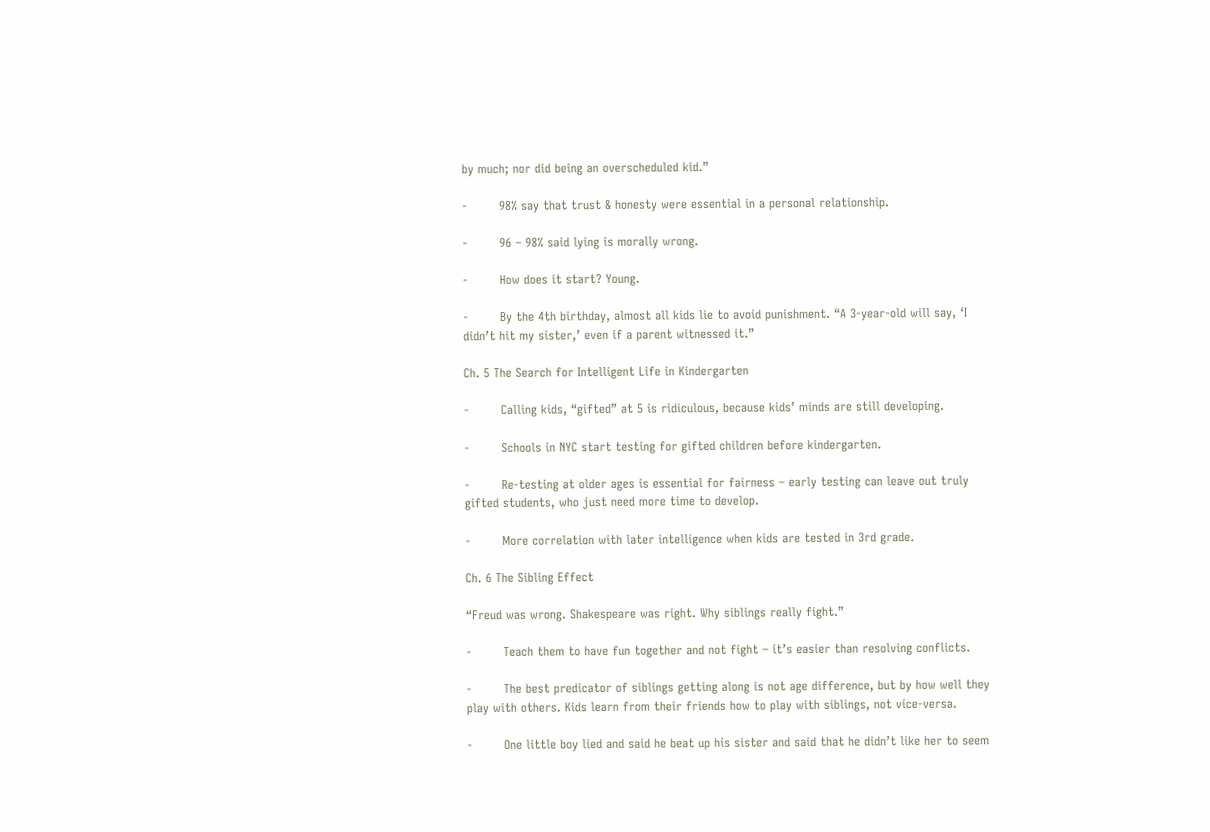by much; nor did being an overscheduled kid.”

-        98% say that trust & honesty were essential in a personal relationship.

-        96 – 98% said lying is morally wrong.

-        How does it start? Young.

-        By the 4th birthday, almost all kids lie to avoid punishment. “A 3-year-old will say, ‘I didn’t hit my sister,’ even if a parent witnessed it.”

Ch. 5 The Search for Intelligent Life in Kindergarten

-        Calling kids, “gifted” at 5 is ridiculous, because kids’ minds are still developing.

-        Schools in NYC start testing for gifted children before kindergarten.

-        Re-testing at older ages is essential for fairness – early testing can leave out truly gifted students, who just need more time to develop.

-        More correlation with later intelligence when kids are tested in 3rd grade.

Ch. 6 The Sibling Effect

“Freud was wrong. Shakespeare was right. Why siblings really fight.”

-        Teach them to have fun together and not fight – it’s easier than resolving conflicts.

-        The best predicator of siblings getting along is not age difference, but by how well they play with others. Kids learn from their friends how to play with siblings, not vice-versa.

-        One little boy lied and said he beat up his sister and said that he didn’t like her to seem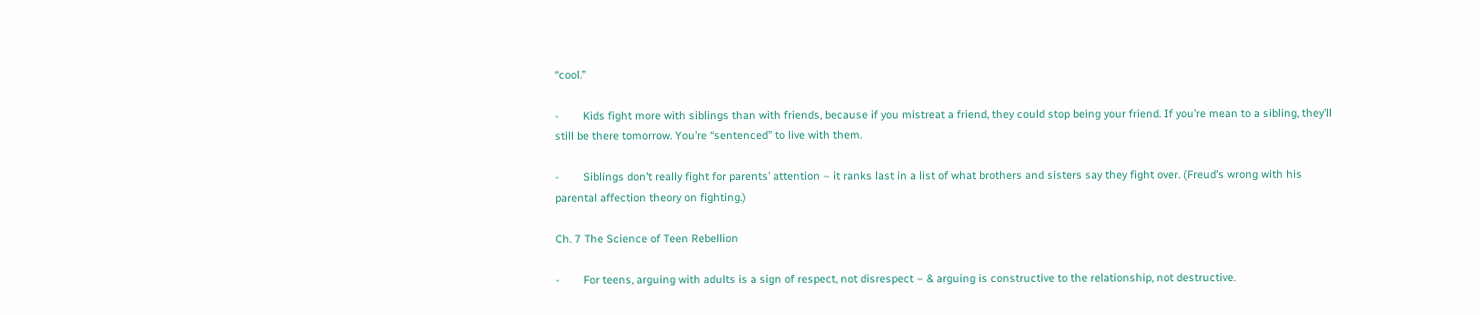“cool.”

-        Kids fight more with siblings than with friends, because if you mistreat a friend, they could stop being your friend. If you’re mean to a sibling, they’ll still be there tomorrow. You’re “sentenced” to live with them.

-        Siblings don’t really fight for parents’ attention – it ranks last in a list of what brothers and sisters say they fight over. (Freud’s wrong with his parental affection theory on fighting.)

Ch. 7 The Science of Teen Rebellion

-        For teens, arguing with adults is a sign of respect, not disrespect – & arguing is constructive to the relationship, not destructive.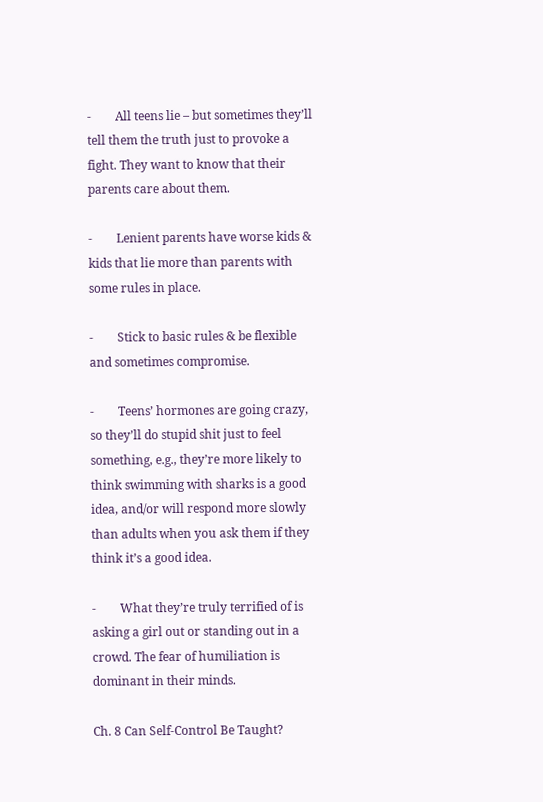-        All teens lie – but sometimes they’ll tell them the truth just to provoke a fight. They want to know that their parents care about them.

-        Lenient parents have worse kids & kids that lie more than parents with some rules in place.

-        Stick to basic rules & be flexible and sometimes compromise.

-        Teens’ hormones are going crazy, so they’ll do stupid shit just to feel something, e.g., they’re more likely to think swimming with sharks is a good idea, and/or will respond more slowly than adults when you ask them if they think it’s a good idea.

-        What they’re truly terrified of is asking a girl out or standing out in a crowd. The fear of humiliation is dominant in their minds.

Ch. 8 Can Self-Control Be Taught?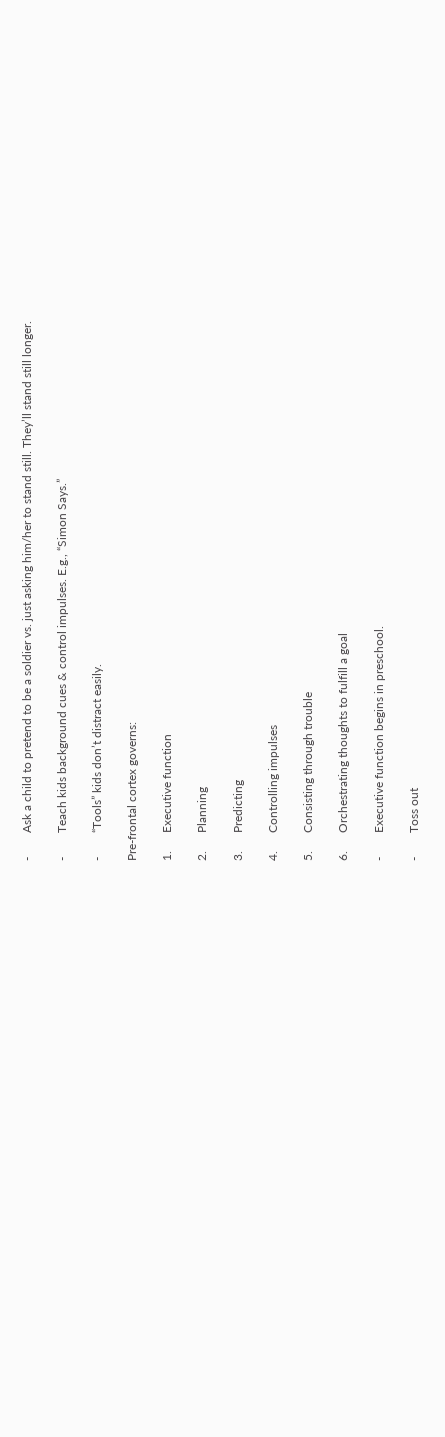-        Ask a child to pretend to be a soldier vs. just asking him/her to stand still. They’ll stand still longer.

-        Teach kids background cues & control impulses. E.g., “Simon Says.”

-        “Tools” kids don’t distract easily.

Pre-frontal cortex governs:

1.      Executive function

2.      Planning

3.      Predicting

4.      Controlling impulses

5.      Consisting through trouble

6.      Orchestrating thoughts to fulfill a goal

-        Executive function begins in preschool.

-        Toss out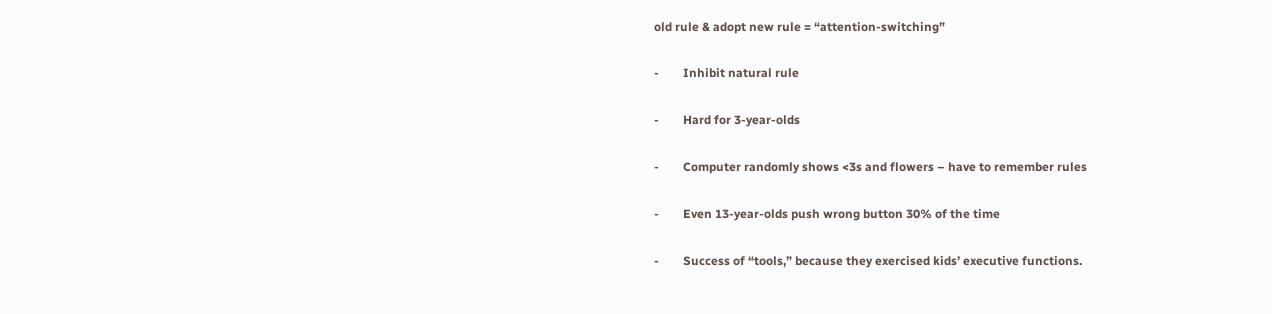old rule & adopt new rule = “attention-switching”

-        Inhibit natural rule

-        Hard for 3-year-olds

-        Computer randomly shows <3s and flowers – have to remember rules

-        Even 13-year-olds push wrong button 30% of the time

-        Success of “tools,” because they exercised kids’ executive functions.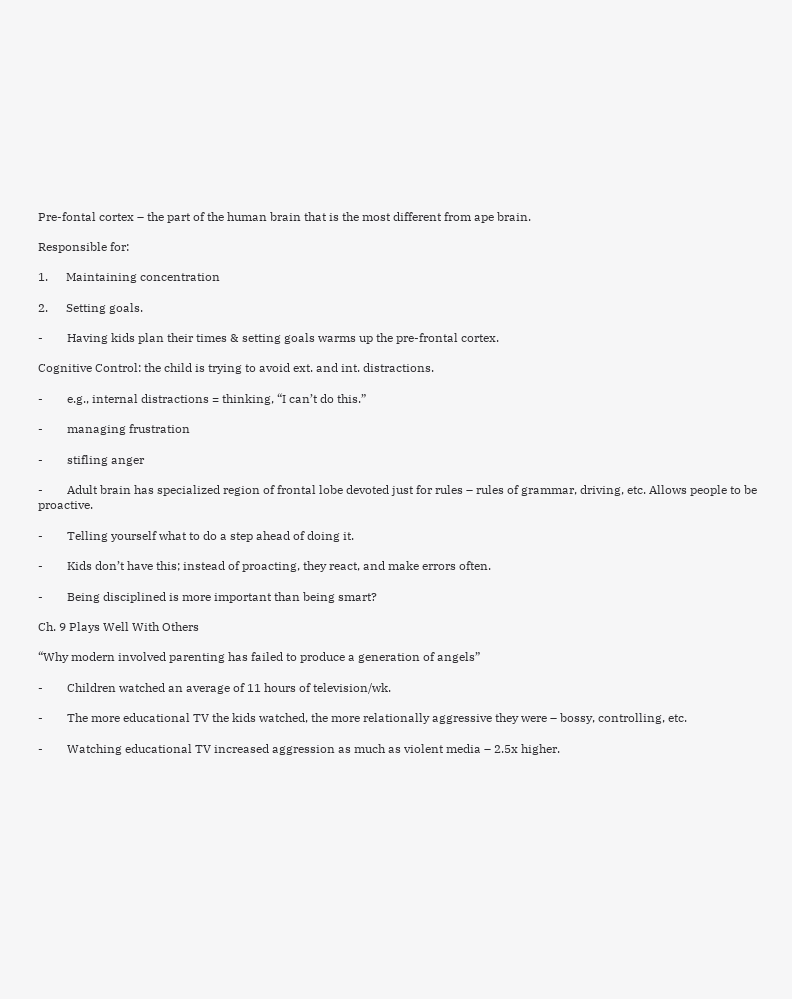Pre-fontal cortex – the part of the human brain that is the most different from ape brain.

Responsible for:

1.      Maintaining concentration

2.      Setting goals.

-        Having kids plan their times & setting goals warms up the pre-frontal cortex.

Cognitive Control: the child is trying to avoid ext. and int. distractions.

-        e.g., internal distractions = thinking, “I can’t do this.”

-        managing frustration

-        stifling anger

-        Adult brain has specialized region of frontal lobe devoted just for rules – rules of grammar, driving, etc. Allows people to be proactive.

-        Telling yourself what to do a step ahead of doing it.

-        Kids don’t have this; instead of proacting, they react, and make errors often.

-        Being disciplined is more important than being smart?

Ch. 9 Plays Well With Others

“Why modern involved parenting has failed to produce a generation of angels”

-        Children watched an average of 11 hours of television/wk.

-        The more educational TV the kids watched, the more relationally aggressive they were – bossy, controlling, etc.

-        Watching educational TV increased aggression as much as violent media – 2.5x higher.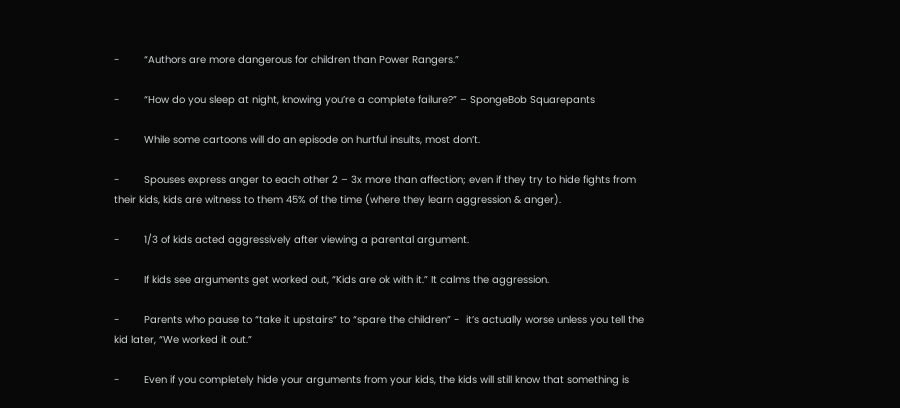-        “Authors are more dangerous for children than Power Rangers.”

-        “How do you sleep at night, knowing you’re a complete failure?” – SpongeBob Squarepants

-        While some cartoons will do an episode on hurtful insults, most don’t.

-        Spouses express anger to each other 2 – 3x more than affection; even if they try to hide fights from their kids, kids are witness to them 45% of the time (where they learn aggression & anger).

-        1/3 of kids acted aggressively after viewing a parental argument.

-        If kids see arguments get worked out, “Kids are ok with it.” It calms the aggression.

-        Parents who pause to “take it upstairs” to “spare the children” -  it’s actually worse unless you tell the kid later, “We worked it out.”

-        Even if you completely hide your arguments from your kids, the kids will still know that something is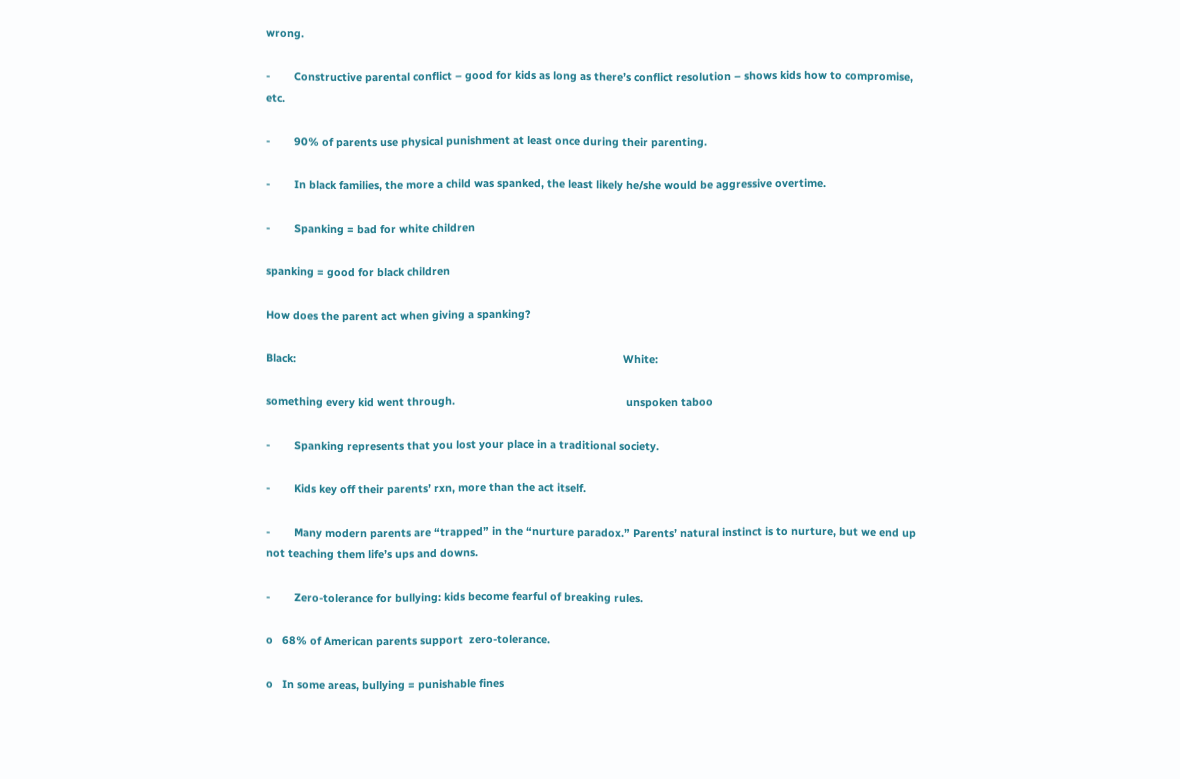wrong.

-        Constructive parental conflict – good for kids as long as there’s conflict resolution – shows kids how to compromise, etc.

-        90% of parents use physical punishment at least once during their parenting.

-        In black families, the more a child was spanked, the least likely he/she would be aggressive overtime.

-        Spanking = bad for white children

spanking = good for black children

How does the parent act when giving a spanking?

Black:                                                                                                             White:

something every kid went through.                                                         unspoken taboo

-        Spanking represents that you lost your place in a traditional society.

-        Kids key off their parents’ rxn, more than the act itself.

-        Many modern parents are “trapped” in the “nurture paradox.” Parents’ natural instinct is to nurture, but we end up not teaching them life’s ups and downs.

-        Zero-tolerance for bullying: kids become fearful of breaking rules.

o   68% of American parents support  zero-tolerance.

o   In some areas, bullying = punishable fines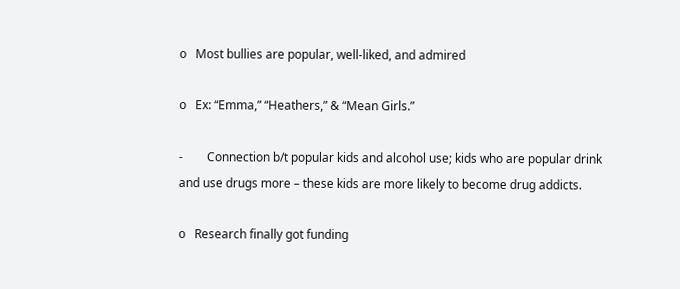o   Most bullies are popular, well-liked, and admired

o   Ex: “Emma,” “Heathers,” & “Mean Girls.”

-        Connection b/t popular kids and alcohol use; kids who are popular drink and use drugs more – these kids are more likely to become drug addicts.

o   Research finally got funding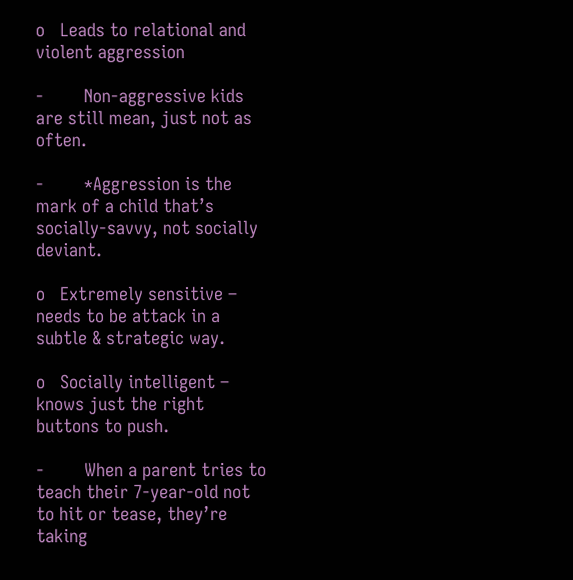o   Leads to relational and violent aggression

-        Non-aggressive kids are still mean, just not as often.

-        *Aggression is the mark of a child that’s socially-savvy, not socially deviant.

o   Extremely sensitive – needs to be attack in a subtle & strategic way.

o   Socially intelligent – knows just the right buttons to push.

-        When a parent tries to teach their 7-year-old not to hit or tease, they’re taking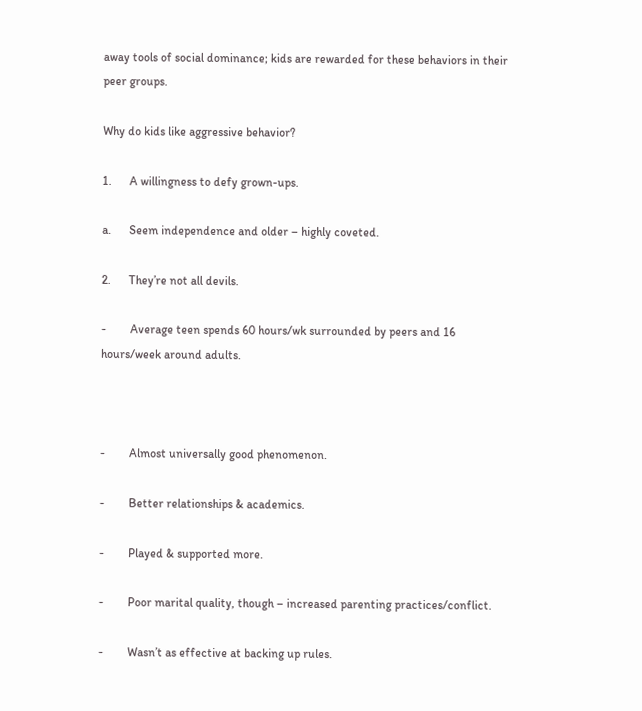away tools of social dominance; kids are rewarded for these behaviors in their peer groups.

Why do kids like aggressive behavior?

1.      A willingness to defy grown-ups.

a.      Seem independence and older – highly coveted.

2.      They’re not all devils.

-        Average teen spends 60 hours/wk surrounded by peers and 16 hours/week around adults.



-        Almost universally good phenomenon.

-        Better relationships & academics.

-        Played & supported more.

-        Poor marital quality, though – increased parenting practices/conflict.

-        Wasn’t as effective at backing up rules.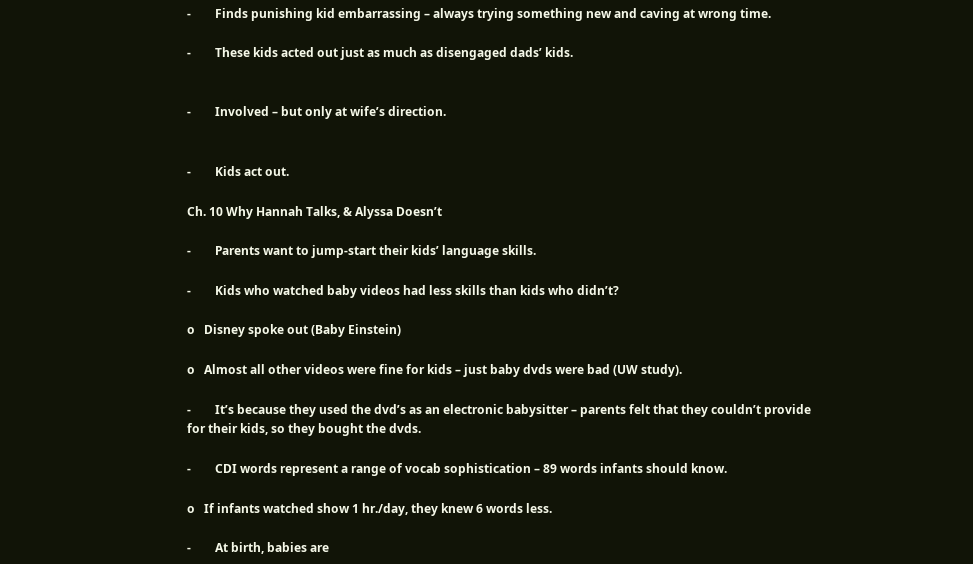-        Finds punishing kid embarrassing – always trying something new and caving at wrong time.

-        These kids acted out just as much as disengaged dads’ kids.


-        Involved – but only at wife’s direction.


-        Kids act out.

Ch. 10 Why Hannah Talks, & Alyssa Doesn’t

-        Parents want to jump-start their kids’ language skills.

-        Kids who watched baby videos had less skills than kids who didn’t?

o   Disney spoke out (Baby Einstein)

o   Almost all other videos were fine for kids – just baby dvds were bad (UW study).

-        It’s because they used the dvd’s as an electronic babysitter – parents felt that they couldn’t provide for their kids, so they bought the dvds.

-        CDI words represent a range of vocab sophistication – 89 words infants should know.

o   If infants watched show 1 hr./day, they knew 6 words less.

-        At birth, babies are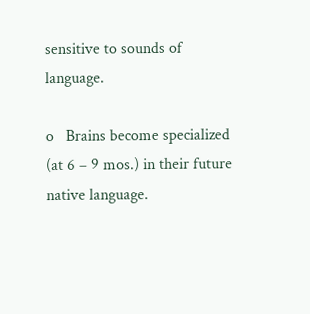sensitive to sounds of language.

o   Brains become specialized (at 6 – 9 mos.) in their future native language.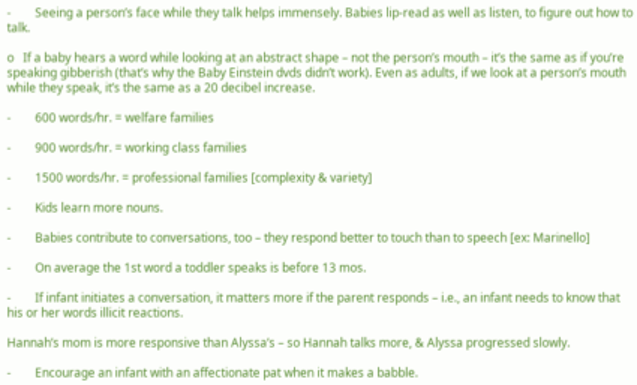-        Seeing a person’s face while they talk helps immensely. Babies lip-read as well as listen, to figure out how to talk.

o   If a baby hears a word while looking at an abstract shape – not the person’s mouth – it’s the same as if you’re speaking gibberish (that’s why the Baby Einstein dvds didn’t work). Even as adults, if we look at a person’s mouth while they speak, it’s the same as a 20 decibel increase.

-        600 words/hr. = welfare families

-        900 words/hr. = working class families

-        1500 words/hr. = professional families [complexity & variety]

-        Kids learn more nouns.

-        Babies contribute to conversations, too – they respond better to touch than to speech [ex: Marinello]

-        On average the 1st word a toddler speaks is before 13 mos.

-        If infant initiates a conversation, it matters more if the parent responds – i.e., an infant needs to know that his or her words illicit reactions.

Hannah’s mom is more responsive than Alyssa’s – so Hannah talks more, & Alyssa progressed slowly.

-        Encourage an infant with an affectionate pat when it makes a babble.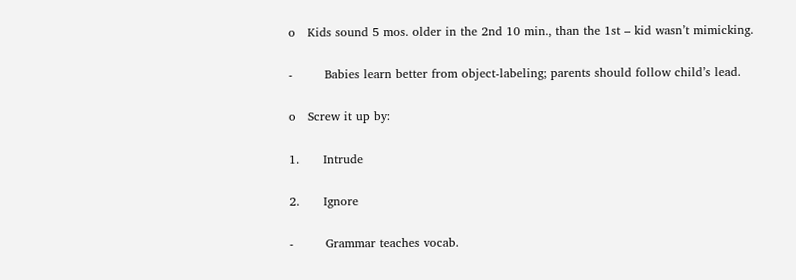o   Kids sound 5 mos. older in the 2nd 10 min., than the 1st – kid wasn’t mimicking.

-        Babies learn better from object-labeling; parents should follow child’s lead.

o   Screw it up by:

1.      Intrude

2.      Ignore

-        Grammar teaches vocab.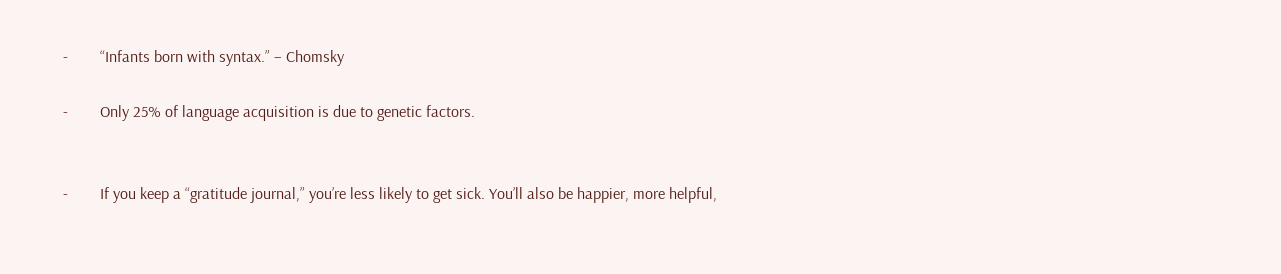-        “Infants born with syntax.” – Chomsky

-        Only 25% of language acquisition is due to genetic factors.


-        If you keep a “gratitude journal,” you’re less likely to get sick. You’ll also be happier, more helpful,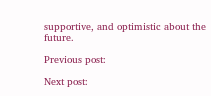supportive, and optimistic about the future.

Previous post:

Next post: